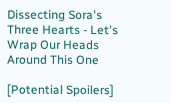Dissecting Sora's Three Hearts - Let's Wrap Our Heads Around This One

[Potential Spoilers]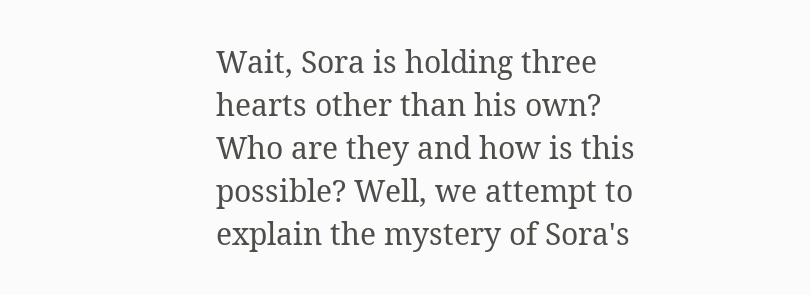Wait, Sora is holding three hearts other than his own? Who are they and how is this possible? Well, we attempt to explain the mystery of Sora's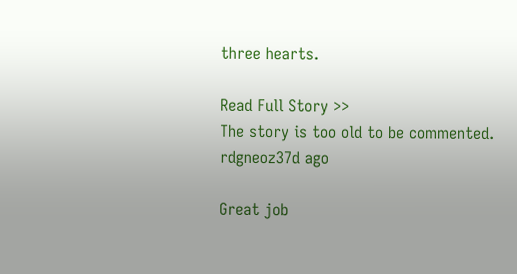three hearts.

Read Full Story >>
The story is too old to be commented.
rdgneoz37d ago

Great job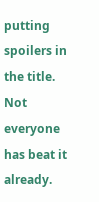putting spoilers in the title. Not everyone has beat it already.